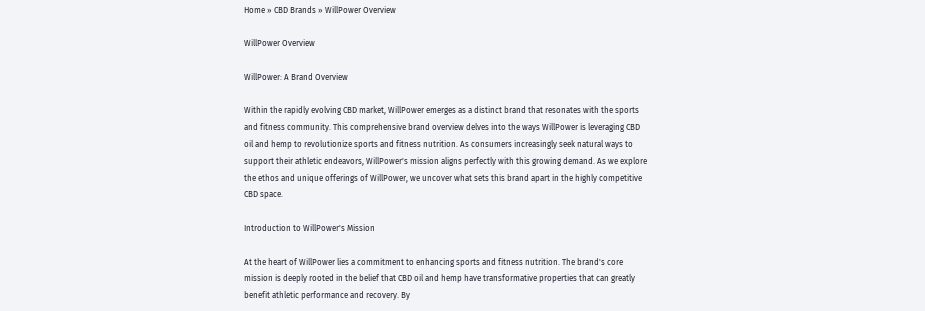Home » CBD Brands » WillPower Overview

WillPower Overview

WillPower: A Brand Overview

Within the rapidly evolving CBD market, WillPower emerges as a distinct brand that resonates with the sports and fitness community. This comprehensive brand overview delves into the ways WillPower is leveraging CBD oil and hemp to revolutionize sports and fitness nutrition. As consumers increasingly seek natural ways to support their athletic endeavors, WillPower's mission aligns perfectly with this growing demand. As we explore the ethos and unique offerings of WillPower, we uncover what sets this brand apart in the highly competitive CBD space.

Introduction to WillPower's Mission

At the heart of WillPower lies a commitment to enhancing sports and fitness nutrition. The brand's core mission is deeply rooted in the belief that CBD oil and hemp have transformative properties that can greatly benefit athletic performance and recovery. By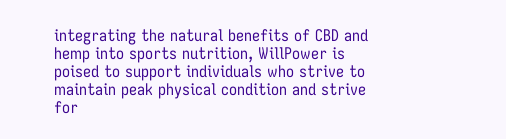integrating the natural benefits of CBD and hemp into sports nutrition, WillPower is poised to support individuals who strive to maintain peak physical condition and strive for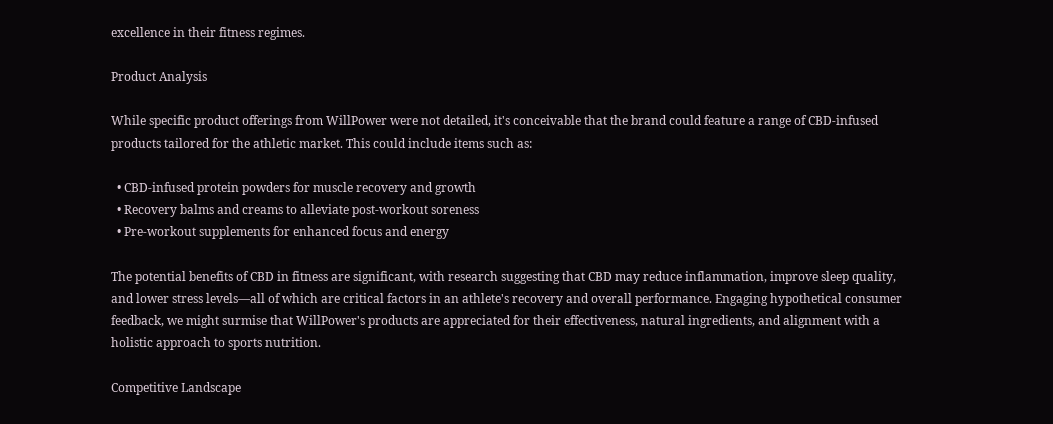excellence in their fitness regimes.

Product Analysis

While specific product offerings from WillPower were not detailed, it's conceivable that the brand could feature a range of CBD-infused products tailored for the athletic market. This could include items such as:

  • CBD-infused protein powders for muscle recovery and growth
  • Recovery balms and creams to alleviate post-workout soreness
  • Pre-workout supplements for enhanced focus and energy

The potential benefits of CBD in fitness are significant, with research suggesting that CBD may reduce inflammation, improve sleep quality, and lower stress levels—all of which are critical factors in an athlete's recovery and overall performance. Engaging hypothetical consumer feedback, we might surmise that WillPower's products are appreciated for their effectiveness, natural ingredients, and alignment with a holistic approach to sports nutrition.

Competitive Landscape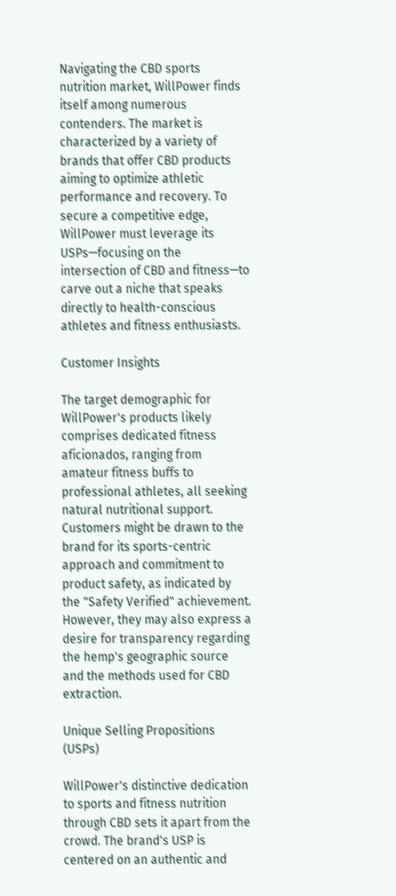Navigating the CBD sports nutrition market, WillPower finds itself among numerous contenders. The market is characterized by a variety of brands that offer CBD products aiming to optimize athletic performance and recovery. To secure a competitive edge, WillPower must leverage its USPs—focusing on the intersection of CBD and fitness—to carve out a niche that speaks directly to health-conscious athletes and fitness enthusiasts.

Customer Insights

The target demographic for WillPower's products likely comprises dedicated fitness aficionados, ranging from amateur fitness buffs to professional athletes, all seeking natural nutritional support. Customers might be drawn to the brand for its sports-centric approach and commitment to product safety, as indicated by the "Safety Verified" achievement. However, they may also express a desire for transparency regarding the hemp's geographic source and the methods used for CBD extraction.

Unique Selling Propositions (USPs)

WillPower's distinctive dedication to sports and fitness nutrition through CBD sets it apart from the crowd. The brand's USP is centered on an authentic and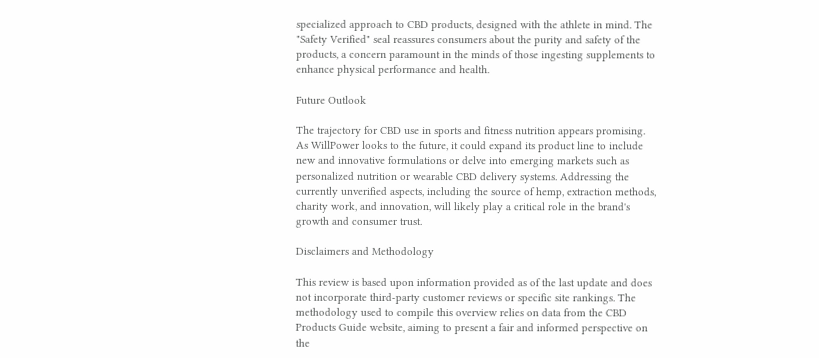specialized approach to CBD products, designed with the athlete in mind. The "Safety Verified" seal reassures consumers about the purity and safety of the products, a concern paramount in the minds of those ingesting supplements to enhance physical performance and health.

Future Outlook

The trajectory for CBD use in sports and fitness nutrition appears promising. As WillPower looks to the future, it could expand its product line to include new and innovative formulations or delve into emerging markets such as personalized nutrition or wearable CBD delivery systems. Addressing the currently unverified aspects, including the source of hemp, extraction methods, charity work, and innovation, will likely play a critical role in the brand's growth and consumer trust.

Disclaimers and Methodology

This review is based upon information provided as of the last update and does not incorporate third-party customer reviews or specific site rankings. The methodology used to compile this overview relies on data from the CBD Products Guide website, aiming to present a fair and informed perspective on the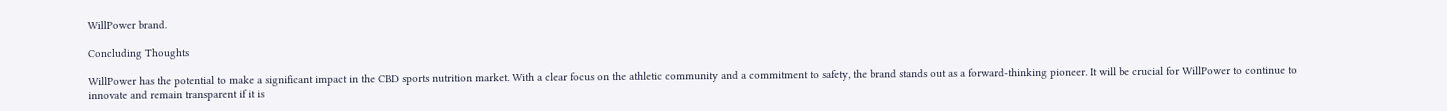WillPower brand.

Concluding Thoughts

WillPower has the potential to make a significant impact in the CBD sports nutrition market. With a clear focus on the athletic community and a commitment to safety, the brand stands out as a forward-thinking pioneer. It will be crucial for WillPower to continue to innovate and remain transparent if it is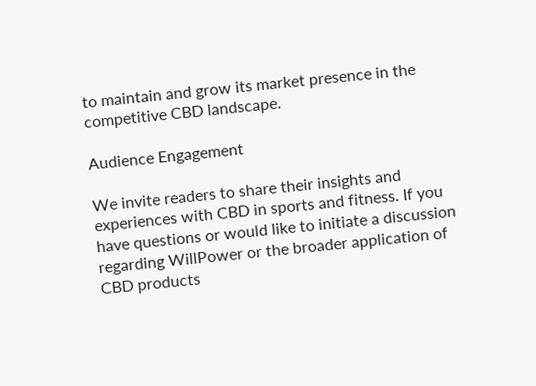to maintain and grow its market presence in the competitive CBD landscape.

Audience Engagement

We invite readers to share their insights and experiences with CBD in sports and fitness. If you have questions or would like to initiate a discussion regarding WillPower or the broader application of CBD products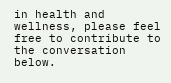in health and wellness, please feel free to contribute to the conversation below.